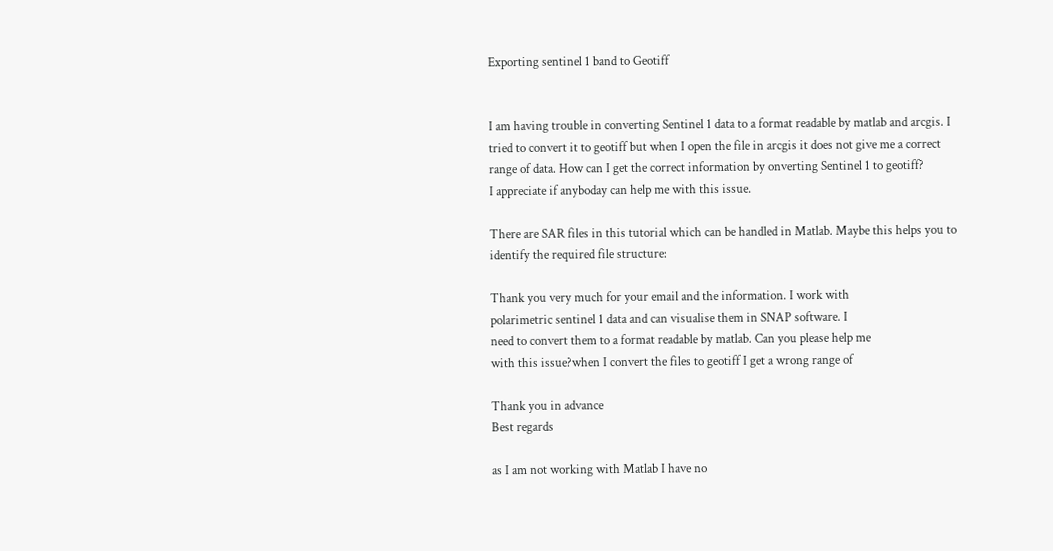Exporting sentinel 1 band to Geotiff


I am having trouble in converting Sentinel 1 data to a format readable by matlab and arcgis. I tried to convert it to geotiff but when I open the file in arcgis it does not give me a correct range of data. How can I get the correct information by onverting Sentinel 1 to geotiff?
I appreciate if anyboday can help me with this issue.

There are SAR files in this tutorial which can be handled in Matlab. Maybe this helps you to identify the required file structure:

Thank you very much for your email and the information. I work with
polarimetric sentinel 1 data and can visualise them in SNAP software. I
need to convert them to a format readable by matlab. Can you please help me
with this issue?when I convert the files to geotiff I get a wrong range of

Thank you in advance
Best regards

as I am not working with Matlab I have no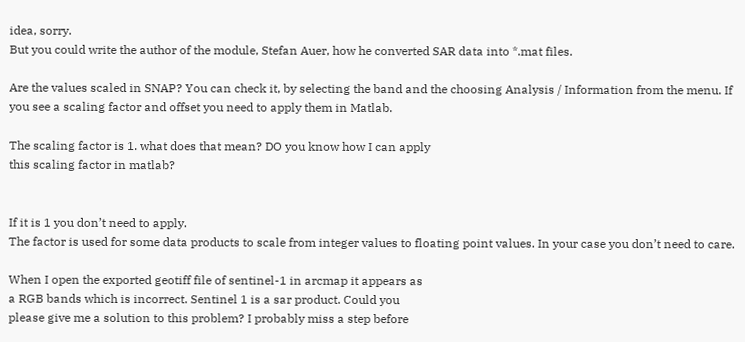idea, sorry.
But you could write the author of the module, Stefan Auer, how he converted SAR data into *.mat files.

Are the values scaled in SNAP? You can check it, by selecting the band and the choosing Analysis / Information from the menu. If you see a scaling factor and offset you need to apply them in Matlab.

The scaling factor is 1. what does that mean? DO you know how I can apply
this scaling factor in matlab?


If it is 1 you don’t need to apply.
The factor is used for some data products to scale from integer values to floating point values. In your case you don’t need to care.

When I open the exported geotiff file of sentinel-1 in arcmap it appears as
a RGB bands which is incorrect. Sentinel 1 is a sar product. Could you
please give me a solution to this problem? I probably miss a step before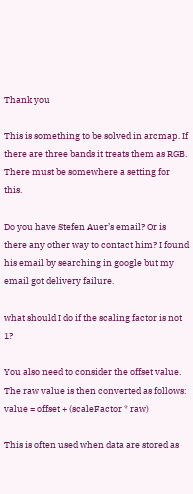Thank you

This is something to be solved in arcmap. If there are three bands it treats them as RGB.
There must be somewhere a setting for this.

Do you have Stefen Auer’s email? Or is there any other way to contact him? I found his email by searching in google but my email got delivery failure.

what should I do if the scaling factor is not 1?

You also need to consider the offset value.
The raw value is then converted as follows:
value = offset + (scaleFactor * raw)

This is often used when data are stored as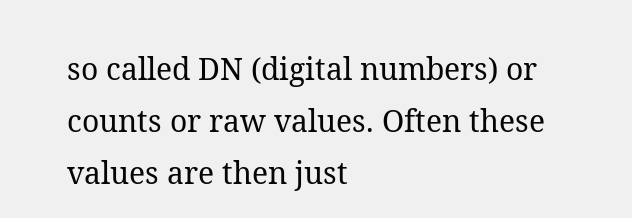so called DN (digital numbers) or counts or raw values. Often these values are then just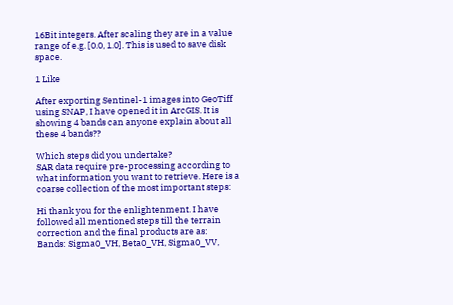16Bit integers. After scaling they are in a value range of e.g. [0.0, 1.0]. This is used to save disk space.

1 Like

After exporting Sentinel-1 images into GeoTiff using SNAP, I have opened it in ArcGIS. It is showing 4 bands can anyone explain about all these 4 bands??

Which steps did you undertake?
SAR data require pre-processing according to what information you want to retrieve. Here is a coarse collection of the most important steps:

Hi thank you for the enlightenment. I have followed all mentioned steps till the terrain correction and the final products are as:
Bands: Sigma0_VH, Beta0_VH, Sigma0_VV,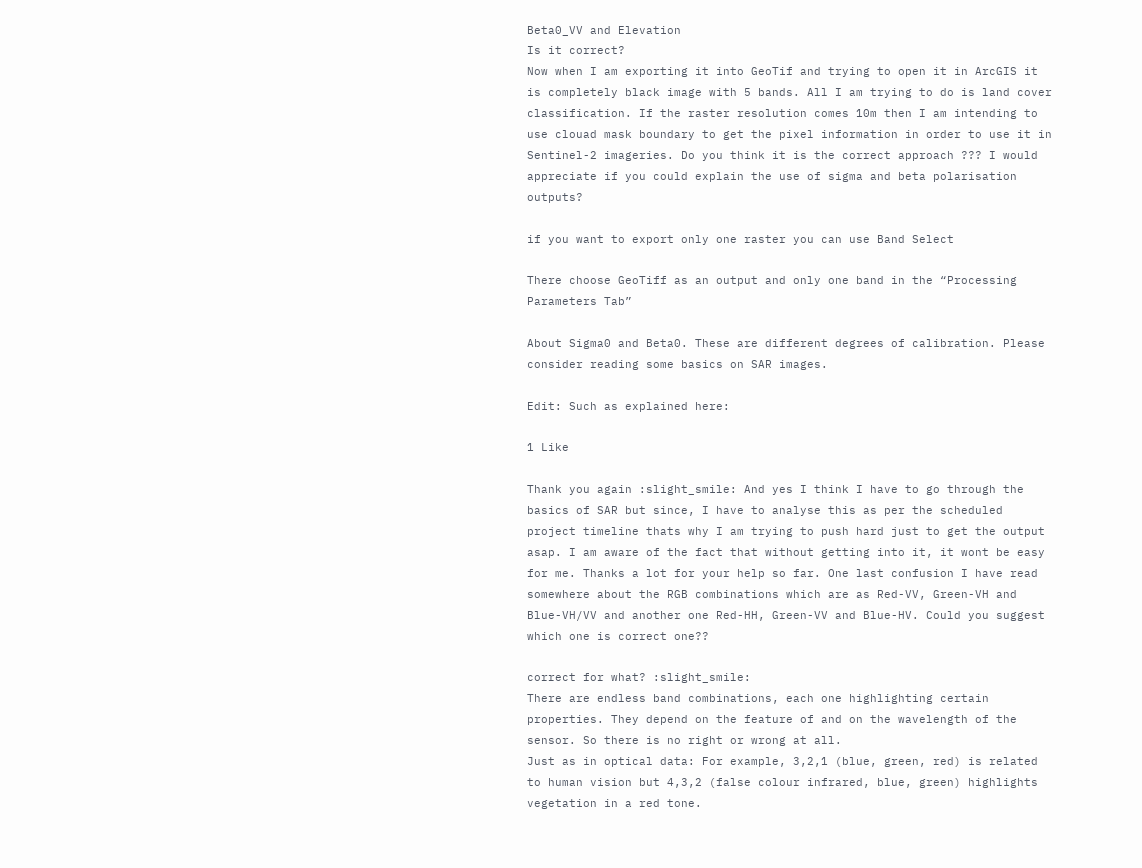Beta0_VV and Elevation
Is it correct?
Now when I am exporting it into GeoTif and trying to open it in ArcGIS it is completely black image with 5 bands. All I am trying to do is land cover classification. If the raster resolution comes 10m then I am intending to use clouad mask boundary to get the pixel information in order to use it in Sentinel-2 imageries. Do you think it is the correct approach ??? I would appreciate if you could explain the use of sigma and beta polarisation outputs?

if you want to export only one raster you can use Band Select

There choose GeoTiff as an output and only one band in the “Processing Parameters Tab”

About Sigma0 and Beta0. These are different degrees of calibration. Please consider reading some basics on SAR images.

Edit: Such as explained here:

1 Like

Thank you again :slight_smile: And yes I think I have to go through the basics of SAR but since, I have to analyse this as per the scheduled project timeline thats why I am trying to push hard just to get the output asap. I am aware of the fact that without getting into it, it wont be easy for me. Thanks a lot for your help so far. One last confusion I have read somewhere about the RGB combinations which are as Red-VV, Green-VH and Blue-VH/VV and another one Red-HH, Green-VV and Blue-HV. Could you suggest which one is correct one??

correct for what? :slight_smile:
There are endless band combinations, each one highlighting certain properties. They depend on the feature of and on the wavelength of the sensor. So there is no right or wrong at all.
Just as in optical data: For example, 3,2,1 (blue, green, red) is related to human vision but 4,3,2 (false colour infrared, blue, green) highlights vegetation in a red tone.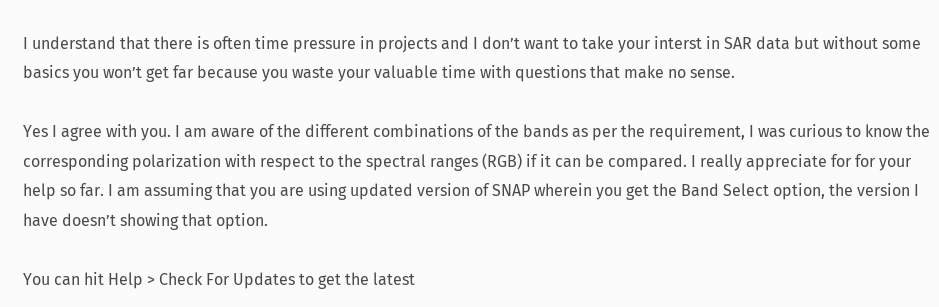I understand that there is often time pressure in projects and I don’t want to take your interst in SAR data but without some basics you won’t get far because you waste your valuable time with questions that make no sense.

Yes I agree with you. I am aware of the different combinations of the bands as per the requirement, I was curious to know the corresponding polarization with respect to the spectral ranges (RGB) if it can be compared. I really appreciate for for your help so far. I am assuming that you are using updated version of SNAP wherein you get the Band Select option, the version I have doesn’t showing that option.

You can hit Help > Check For Updates to get the latest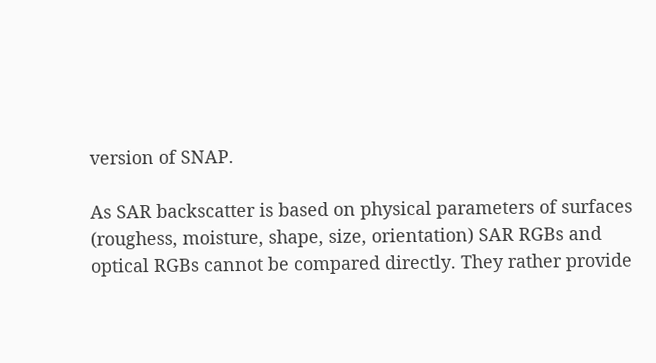version of SNAP.

As SAR backscatter is based on physical parameters of surfaces (roughess, moisture, shape, size, orientation) SAR RGBs and optical RGBs cannot be compared directly. They rather provide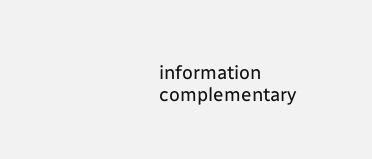information complementary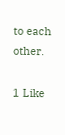to each other.

1 Like